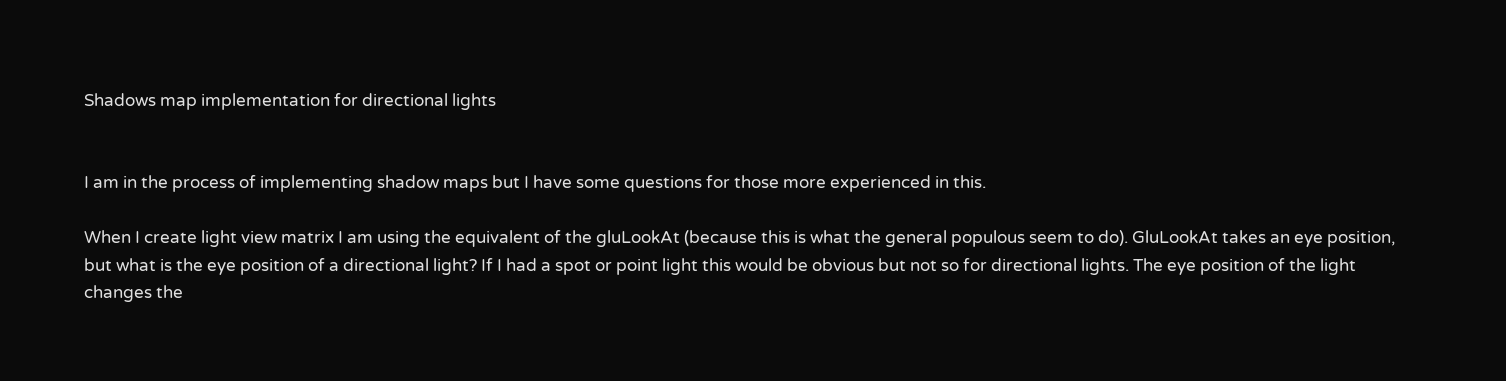Shadows map implementation for directional lights


I am in the process of implementing shadow maps but I have some questions for those more experienced in this.

When I create light view matrix I am using the equivalent of the gluLookAt (because this is what the general populous seem to do). GluLookAt takes an eye position, but what is the eye position of a directional light? If I had a spot or point light this would be obvious but not so for directional lights. The eye position of the light changes the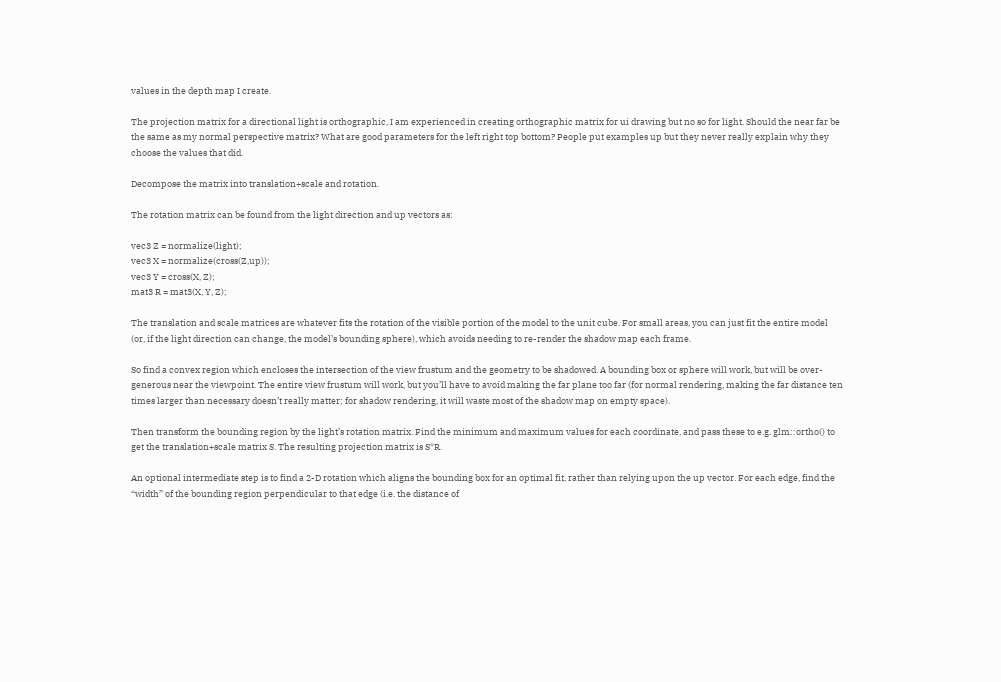values in the depth map I create.

The projection matrix for a directional light is orthographic, I am experienced in creating orthographic matrix for ui drawing but no so for light. Should the near far be the same as my normal perspective matrix? What are good parameters for the left right top bottom? People put examples up but they never really explain why they choose the values that did.

Decompose the matrix into translation+scale and rotation.

The rotation matrix can be found from the light direction and up vectors as:

vec3 Z = normalize(light);
vec3 X = normalize(cross(Z,up));
vec3 Y = cross(X, Z);
mat3 R = mat3(X, Y, Z);

The translation and scale matrices are whatever fits the rotation of the visible portion of the model to the unit cube. For small areas, you can just fit the entire model (or, if the light direction can change, the model’s bounding sphere), which avoids needing to re-render the shadow map each frame.

So find a convex region which encloses the intersection of the view frustum and the geometry to be shadowed. A bounding box or sphere will work, but will be over-generous near the viewpoint. The entire view frustum will work, but you’ll have to avoid making the far plane too far (for normal rendering, making the far distance ten times larger than necessary doesn’t really matter; for shadow rendering, it will waste most of the shadow map on empty space).

Then transform the bounding region by the light’s rotation matrix. Find the minimum and maximum values for each coordinate, and pass these to e.g. glm::ortho() to get the translation+scale matrix S. The resulting projection matrix is S*R.

An optional intermediate step is to find a 2-D rotation which aligns the bounding box for an optimal fit, rather than relying upon the up vector. For each edge, find the “width” of the bounding region perpendicular to that edge (i.e. the distance of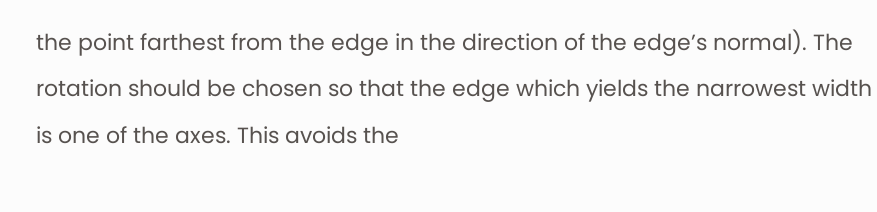the point farthest from the edge in the direction of the edge’s normal). The rotation should be chosen so that the edge which yields the narrowest width is one of the axes. This avoids the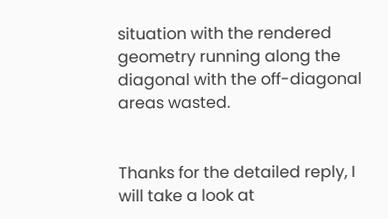situation with the rendered geometry running along the diagonal with the off-diagonal areas wasted.


Thanks for the detailed reply, I will take a look at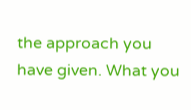the approach you have given. What you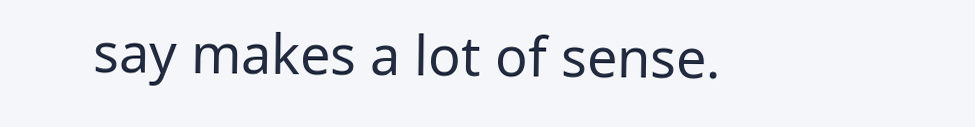say makes a lot of sense.